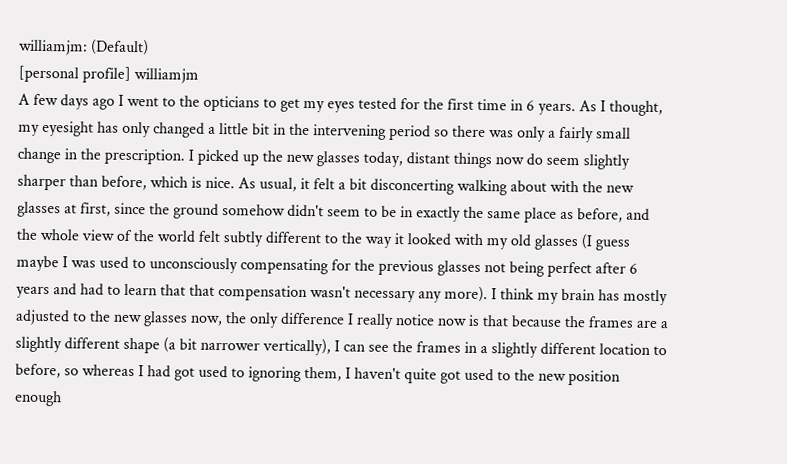williamjm: (Default)
[personal profile] williamjm
A few days ago I went to the opticians to get my eyes tested for the first time in 6 years. As I thought, my eyesight has only changed a little bit in the intervening period so there was only a fairly small change in the prescription. I picked up the new glasses today, distant things now do seem slightly sharper than before, which is nice. As usual, it felt a bit disconcerting walking about with the new glasses at first, since the ground somehow didn't seem to be in exactly the same place as before, and the whole view of the world felt subtly different to the way it looked with my old glasses (I guess maybe I was used to unconsciously compensating for the previous glasses not being perfect after 6 years and had to learn that that compensation wasn't necessary any more). I think my brain has mostly adjusted to the new glasses now, the only difference I really notice now is that because the frames are a slightly different shape (a bit narrower vertically), I can see the frames in a slightly different location to before, so whereas I had got used to ignoring them, I haven't quite got used to the new position enough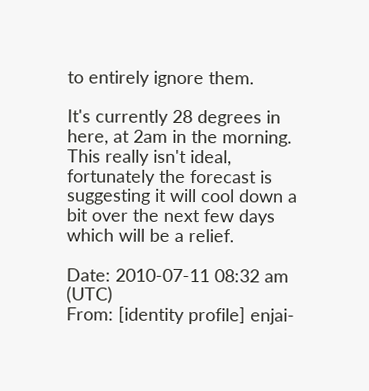to entirely ignore them.

It's currently 28 degrees in here, at 2am in the morning. This really isn't ideal, fortunately the forecast is suggesting it will cool down a bit over the next few days which will be a relief.

Date: 2010-07-11 08:32 am (UTC)
From: [identity profile] enjai-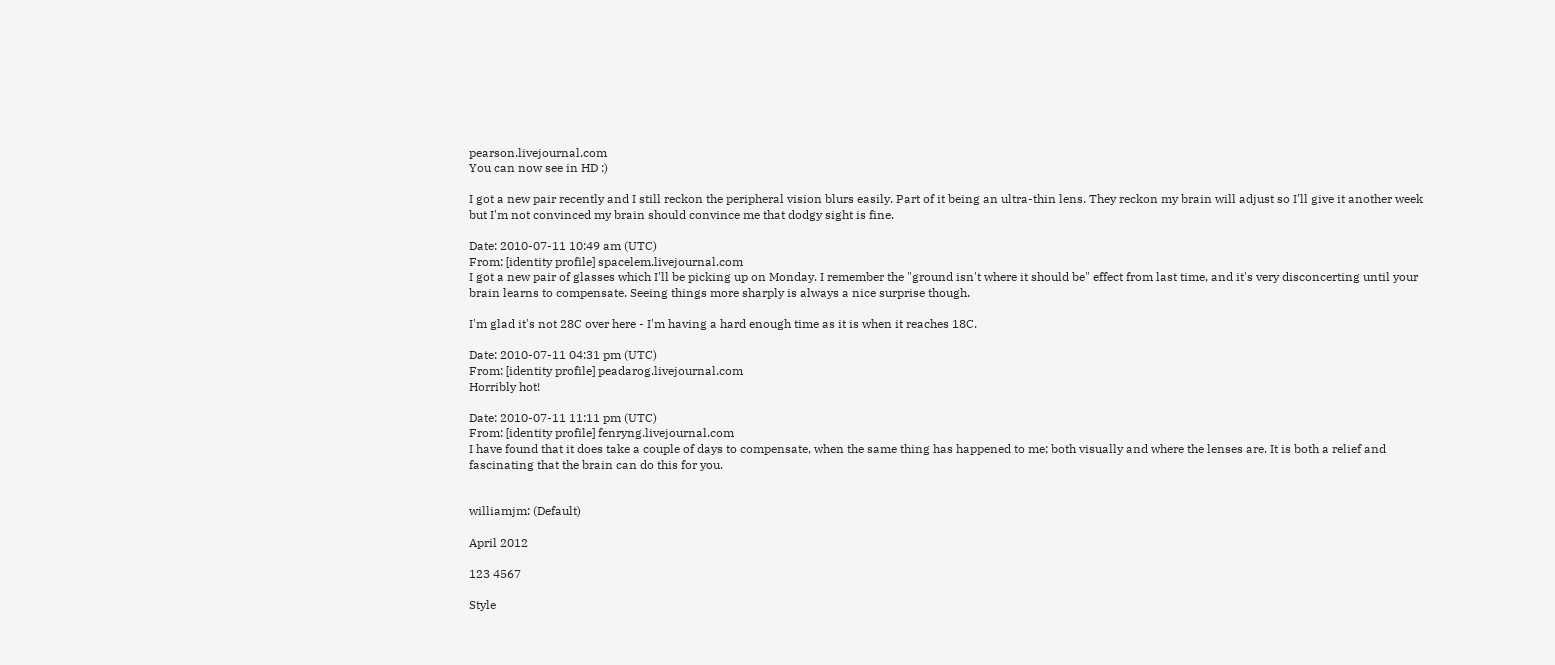pearson.livejournal.com
You can now see in HD :)

I got a new pair recently and I still reckon the peripheral vision blurs easily. Part of it being an ultra-thin lens. They reckon my brain will adjust so I'll give it another week but I'm not convinced my brain should convince me that dodgy sight is fine.

Date: 2010-07-11 10:49 am (UTC)
From: [identity profile] spacelem.livejournal.com
I got a new pair of glasses which I'll be picking up on Monday. I remember the "ground isn't where it should be" effect from last time, and it's very disconcerting until your brain learns to compensate. Seeing things more sharply is always a nice surprise though.

I'm glad it's not 28C over here - I'm having a hard enough time as it is when it reaches 18C.

Date: 2010-07-11 04:31 pm (UTC)
From: [identity profile] peadarog.livejournal.com
Horribly hot!

Date: 2010-07-11 11:11 pm (UTC)
From: [identity profile] fenryng.livejournal.com
I have found that it does take a couple of days to compensate, when the same thing has happened to me; both visually and where the lenses are. It is both a relief and fascinating that the brain can do this for you.


williamjm: (Default)

April 2012

123 4567

Style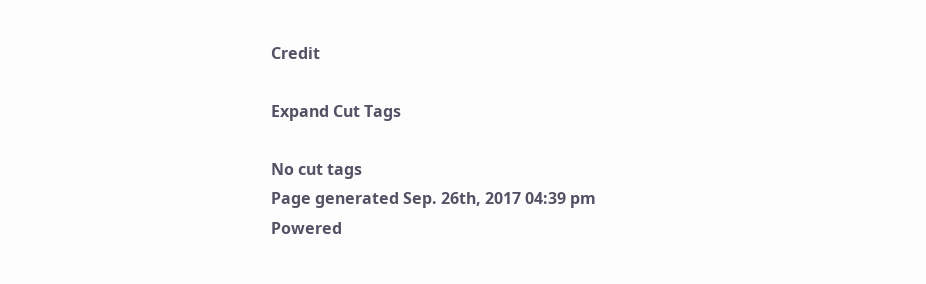Credit

Expand Cut Tags

No cut tags
Page generated Sep. 26th, 2017 04:39 pm
Powered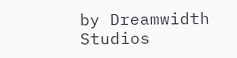by Dreamwidth Studios